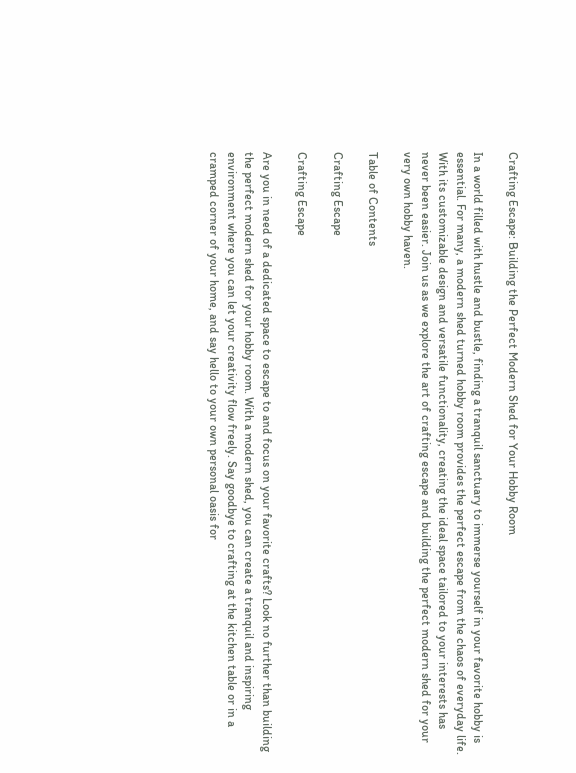Crafting Escape: Building the Perfect Modern Shed for Your Hobby Room

In a world filled with hustle and bustle, finding a tranquil sanctuary to immerse yourself in your favorite hobby is essential. For many, a modern shed turned hobby room provides the perfect escape from the chaos of everyday life. With its customizable design and versatile functionality, creating the ideal space tailored to your interests has never been easier. Join us as we explore the art of crafting escape and building the perfect modern shed for your very own hobby haven.

Table of Contents

Crafting Escape

Crafting Escape

Are you in need of a dedicated space to escape to and focus on your favorite crafts? Look no further than building the perfect modern shed for your hobby room. With a modern shed, you can create a tranquil and inspiring environment where you can let your creativity flow freely. Say goodbye to crafting at the kitchen table or in a cramped corner of your home, and say hello to your own personal oasis for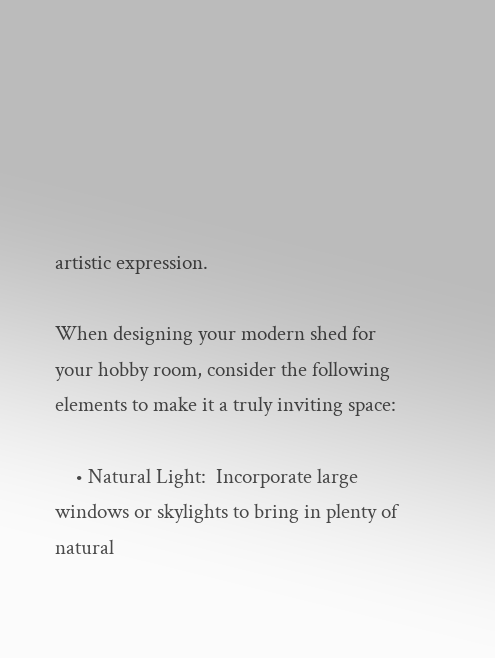artistic expression.

When designing your modern shed for your hobby room, consider the following elements to make it a truly inviting space:

    • Natural Light:  Incorporate large windows or skylights to bring in plenty of natural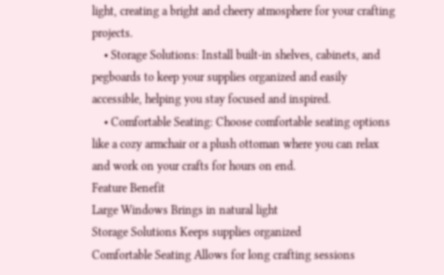light, creating a bright and cheery atmosphere for your crafting projects.
    • Storage Solutions: Install built-in shelves, cabinets, and pegboards to keep your supplies organized and easily accessible, helping you stay focused and inspired.
    • Comfortable Seating: Choose comfortable seating options like a cozy armchair or a plush ottoman where you can relax and work on your crafts for hours on end.
Feature Benefit
Large Windows Brings in natural light
Storage Solutions Keeps supplies organized
Comfortable Seating Allows for long crafting sessions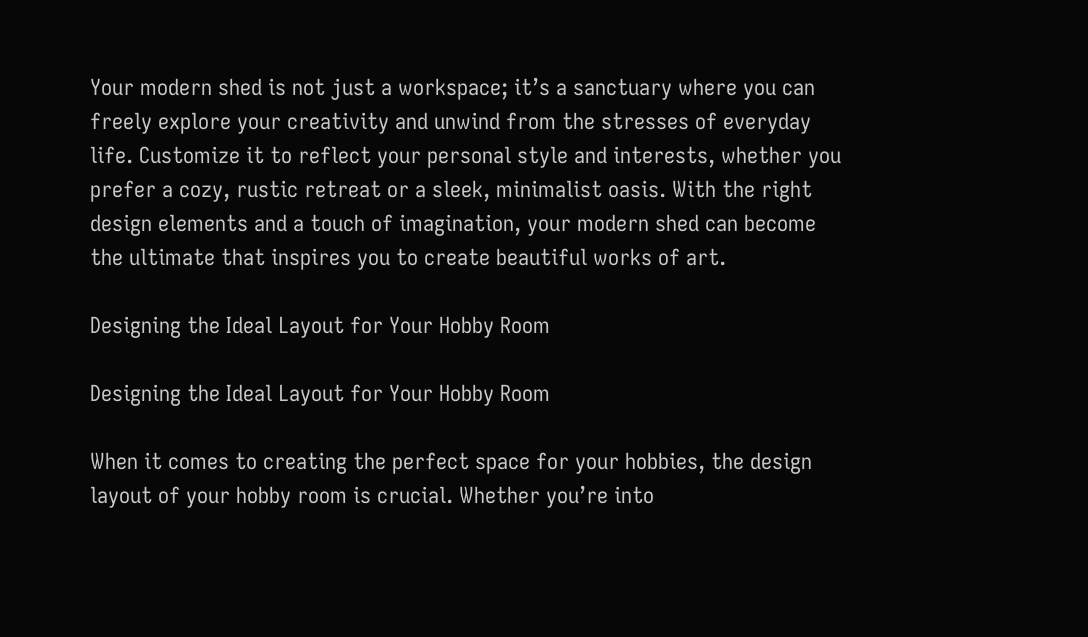Your modern shed is not just a workspace; it’s a sanctuary where you can freely explore your creativity and unwind from the stresses of everyday life. Customize it to reflect your personal style and interests, whether you prefer a cozy, rustic retreat or a sleek, minimalist oasis. With the right design elements and a touch of imagination, your modern shed can become the ultimate that inspires you to create beautiful works of art.

Designing the Ideal Layout for Your Hobby Room

Designing the Ideal Layout for Your Hobby Room

When it comes to creating the perfect space for your hobbies, the design layout of your hobby room is crucial. Whether you’re into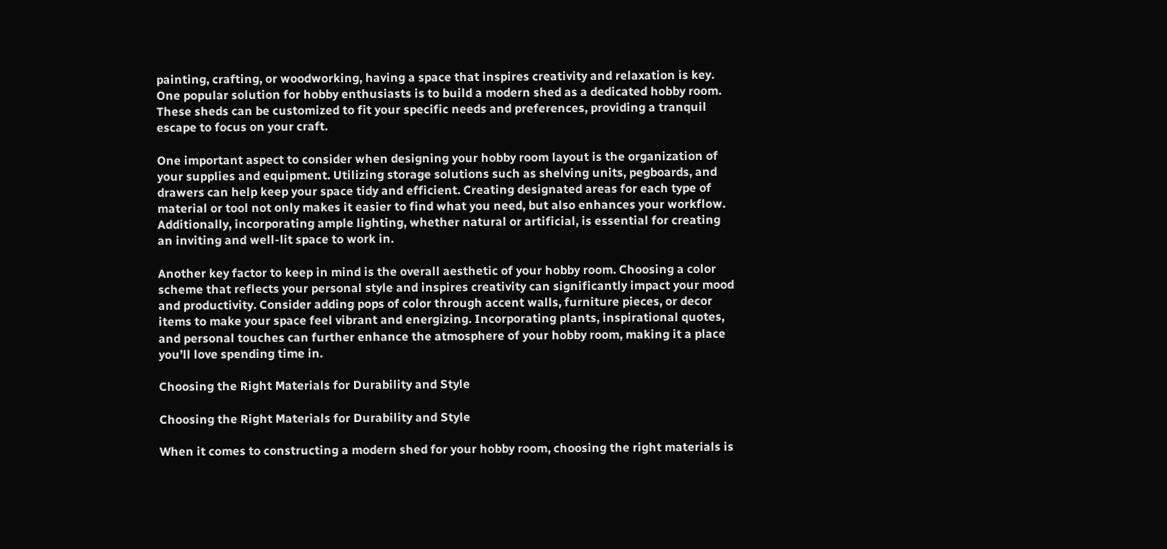painting, crafting, or woodworking, having a space that inspires creativity and relaxation is key. One popular solution for hobby enthusiasts is to build a modern shed as a dedicated hobby room. These sheds can be customized to fit your specific needs and preferences, providing a tranquil escape to focus on your craft.

One important aspect to consider when designing your hobby room layout is the organization of your supplies and equipment. Utilizing storage solutions such as shelving units, pegboards, and drawers can help keep your space tidy and efficient. Creating designated areas for each type of material or tool not only makes it easier to find what you need, but also enhances your workflow. Additionally, incorporating ample lighting, whether natural or artificial, is essential for creating an inviting and well-lit space to work in.

Another key factor to keep in mind is the overall aesthetic of your hobby room. Choosing a color scheme that reflects your personal style and inspires creativity can significantly impact your mood and productivity. Consider adding pops of color through accent walls, furniture pieces, or decor items to make your space feel vibrant and energizing. Incorporating plants, inspirational quotes, and personal touches can further enhance the atmosphere of your hobby room, making it a place you’ll love spending time in.

Choosing the Right Materials for Durability and Style

Choosing the Right Materials for Durability and Style

When it comes to constructing a modern shed for your hobby room, choosing the right materials is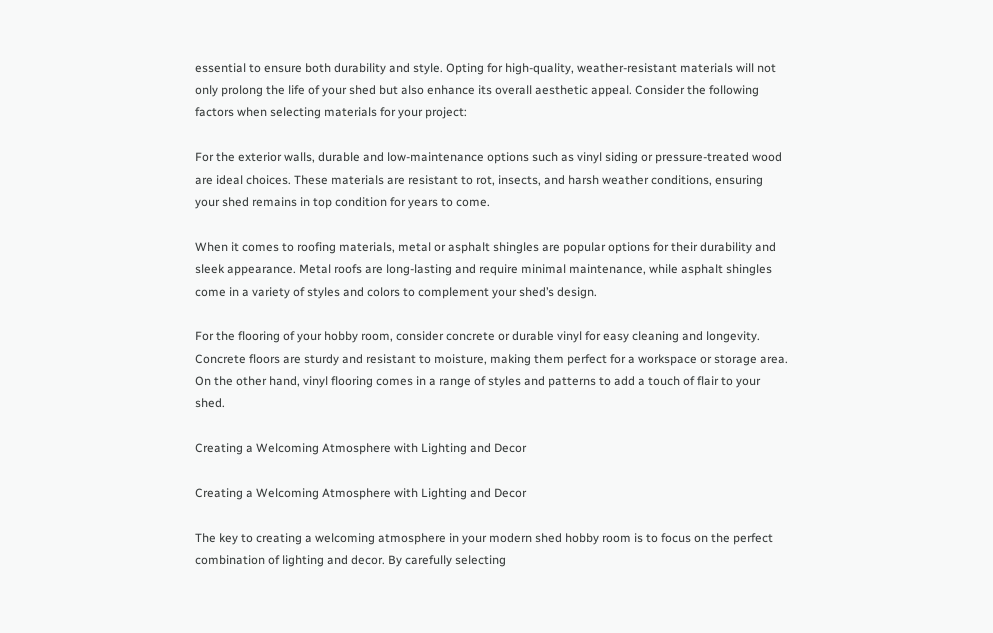essential to ensure both durability and style. Opting for high-quality, weather-resistant materials will not only prolong the life of your shed but also enhance its overall aesthetic appeal. Consider the following factors when selecting materials for your project:

For the exterior walls, durable and low-maintenance options such as vinyl siding or pressure-treated wood are ideal choices. These materials are resistant to rot, insects, and harsh weather conditions, ensuring your shed remains in top condition for years to come.

When it comes to roofing materials, metal or asphalt shingles are popular options for their durability and sleek appearance. Metal roofs are long-lasting and require minimal maintenance, while asphalt shingles come in a variety of styles and colors to complement your shed’s design.

For the flooring of your hobby room, consider concrete or durable vinyl for easy cleaning and longevity. Concrete floors are sturdy and resistant to moisture, making them perfect for a workspace or storage area. On the other hand, vinyl flooring comes in a range of styles and patterns to add a touch of flair to your shed.

Creating a Welcoming Atmosphere with Lighting and Decor

Creating a Welcoming Atmosphere with Lighting and Decor

The key to creating a welcoming atmosphere in your modern shed hobby room is to focus on the perfect combination of lighting and decor. By carefully selecting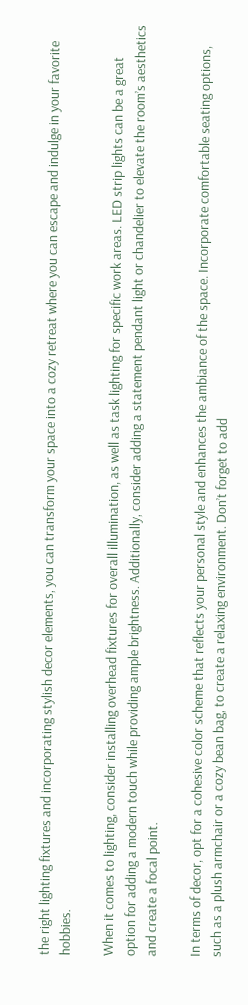the right lighting fixtures and incorporating stylish decor elements, you can transform your space into a cozy retreat where you can escape and indulge in your favorite hobbies.

When it comes to lighting, consider installing overhead fixtures for overall illumination, as well as task lighting for specific work areas. LED strip lights can be a great option for adding a modern touch while providing ample brightness. Additionally, consider adding a statement pendant light or chandelier to elevate the room’s aesthetics and create a focal point.

In terms of decor, opt for a cohesive color scheme that reflects your personal style and enhances the ambiance of the space. Incorporate comfortable seating options, such as a plush armchair or a cozy bean bag, to create a relaxing environment. Don’t forget to add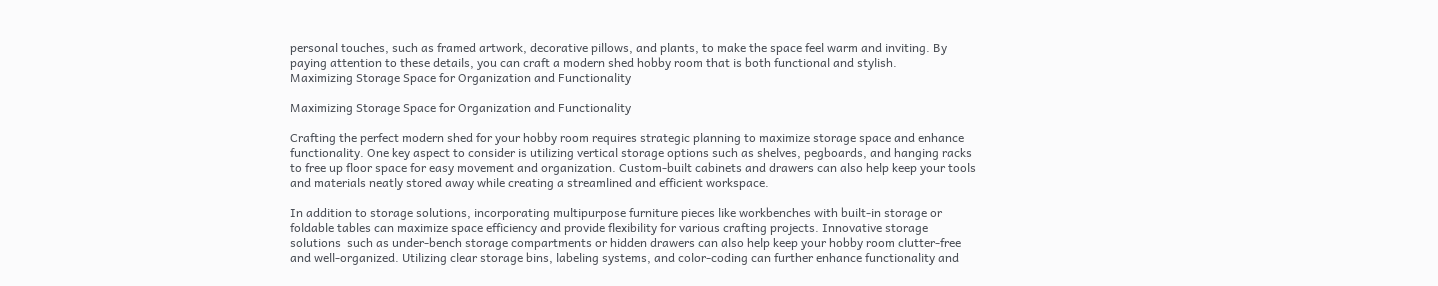personal touches, such as framed artwork, decorative pillows, and plants, to make the space feel warm and inviting. By paying attention to these details, you can craft a modern shed hobby room that is both functional and stylish.
Maximizing Storage Space for Organization and Functionality

Maximizing Storage Space for Organization and Functionality

Crafting the perfect modern shed for your hobby room requires strategic planning to maximize storage space and enhance functionality. One key aspect to consider is utilizing vertical storage options such as shelves, pegboards, and hanging racks to free up floor space for easy movement and organization. Custom-built cabinets and drawers can also help keep your tools and materials neatly stored away while creating a streamlined and efficient workspace.

In addition to storage solutions, incorporating multipurpose furniture pieces like workbenches with built-in storage or foldable tables can maximize space efficiency and provide flexibility for various crafting projects. Innovative storage solutions  such as under-bench storage compartments or hidden drawers can also help keep your hobby room clutter-free and well-organized. Utilizing clear storage bins, labeling systems, and color-coding can further enhance functionality and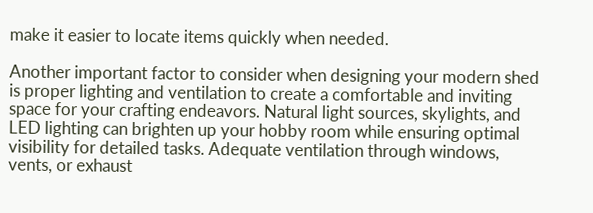make it easier to locate items quickly when needed.

Another important factor to consider when designing your modern shed is proper lighting and ventilation to create a comfortable and inviting space for your crafting endeavors. Natural light sources, skylights, and LED lighting can brighten up your hobby room while ensuring optimal visibility for detailed tasks. Adequate ventilation through windows, vents, or exhaust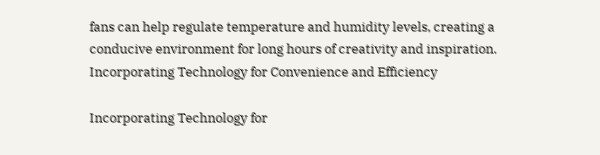fans can help regulate temperature and humidity levels, creating a conducive environment for long hours of creativity and inspiration.
Incorporating Technology for Convenience and Efficiency

Incorporating Technology for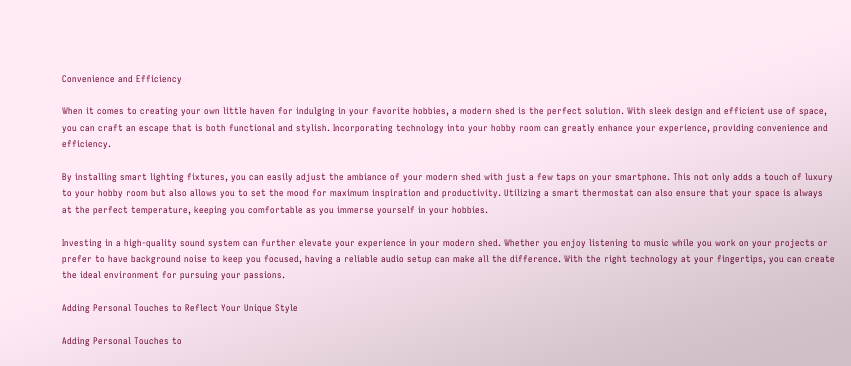Convenience and Efficiency

When it comes to creating your own little haven for indulging in your favorite hobbies, a modern shed is the perfect solution. With sleek design and efficient use of space, you can craft an escape that is both functional and stylish. Incorporating technology into your hobby room can greatly enhance your experience, providing convenience and efficiency.

By installing smart lighting fixtures, you can easily adjust the ambiance of your modern shed with just a few taps on your smartphone. This not only adds a touch of luxury to your hobby room but also allows you to set the mood for maximum inspiration and productivity. Utilizing a smart thermostat can also ensure that your space is always at the perfect temperature, keeping you comfortable as you immerse yourself in your hobbies.

Investing in a high-quality sound system can further elevate your experience in your modern shed. Whether you enjoy listening to music while you work on your projects or prefer to have background noise to keep you focused, having a reliable audio setup can make all the difference. With the right technology at your fingertips, you can create the ideal environment for pursuing your passions.

Adding Personal Touches to Reflect Your Unique Style

Adding Personal Touches to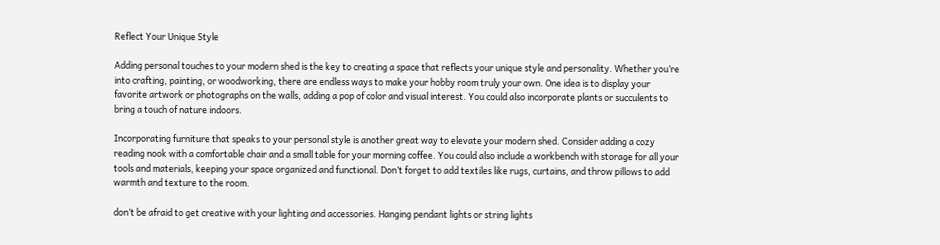Reflect Your Unique Style

Adding personal touches to your modern shed is the key to creating a space that reflects your unique style and personality. Whether you’re into crafting, painting, or woodworking, there are endless ways to make your hobby room truly your own. One idea is to display your favorite artwork or photographs on the walls, adding a pop of color and visual interest. You could also incorporate plants or succulents to bring a touch of nature indoors.

Incorporating furniture that speaks to your personal style is another great way to elevate your modern shed. Consider adding a cozy reading nook with a comfortable chair and a small table for your morning coffee. You could also include a workbench with storage for all your tools and materials, keeping your space organized and functional. Don’t forget to add textiles like rugs, curtains, and throw pillows to add warmth and texture to the room.

don’t be afraid to get creative with your lighting and accessories. Hanging pendant lights or string lights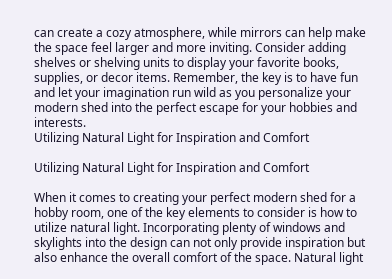can create a cozy atmosphere, while mirrors can help make the space feel larger and more inviting. Consider adding shelves or shelving units to display your favorite books, supplies, or decor items. Remember, the key is to have fun and let your imagination run wild as you personalize your modern shed into the perfect escape for your hobbies and interests.
Utilizing Natural Light for Inspiration and Comfort

Utilizing Natural Light for Inspiration and Comfort

When it comes to creating your perfect modern shed for a hobby room, one of the key elements to consider is how to utilize natural light. Incorporating plenty of windows and skylights into the design can not only provide inspiration but also enhance the overall comfort of the space. Natural light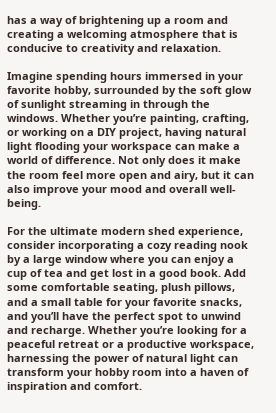has a way of brightening up a room and creating a welcoming atmosphere that is conducive to creativity and relaxation.

Imagine spending hours immersed in your favorite hobby, surrounded by the soft glow of sunlight streaming in through the windows. Whether you’re painting, crafting, or working on a DIY project, having natural light flooding your workspace can make a world of difference. Not only does it make the room feel more open and airy, but it can also improve your mood and overall well-being.

For the ultimate modern shed experience, consider incorporating a cozy reading nook by a large window where you can enjoy a cup of tea and get lost in a good book. Add some comfortable seating, plush pillows, and a small table for your favorite snacks, and you’ll have the perfect spot to unwind and recharge. Whether you’re looking for a peaceful retreat or a productive workspace, harnessing the power of natural light can transform your hobby room into a haven of inspiration and comfort.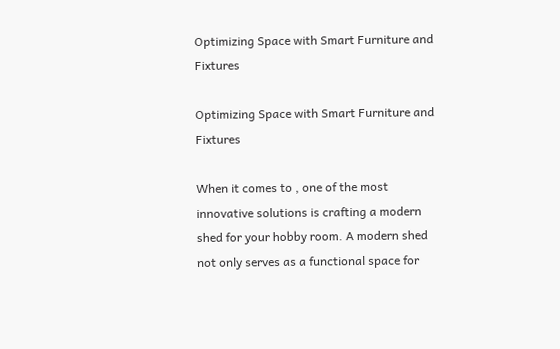Optimizing Space with Smart Furniture and Fixtures

Optimizing Space with Smart Furniture and Fixtures

When it comes to , one of the most innovative solutions is crafting a modern shed for your hobby room. A modern shed not only serves as a functional space for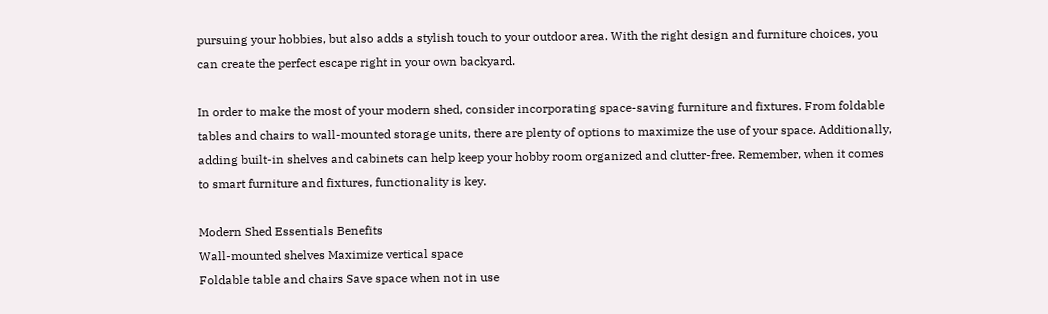pursuing your hobbies, but also adds a stylish touch to your outdoor area. With the right design and furniture choices, you can create the perfect escape right in your own backyard.

In order to make the most of your modern shed, consider incorporating space-saving furniture and fixtures. From foldable tables and chairs to wall-mounted storage units, there are plenty of options to maximize the use of your space. Additionally, adding built-in shelves and cabinets can help keep your hobby room organized and clutter-free. Remember, when it comes to smart furniture and fixtures, functionality is key.

Modern Shed Essentials Benefits
Wall-mounted shelves Maximize vertical space
Foldable table and chairs Save space when not in use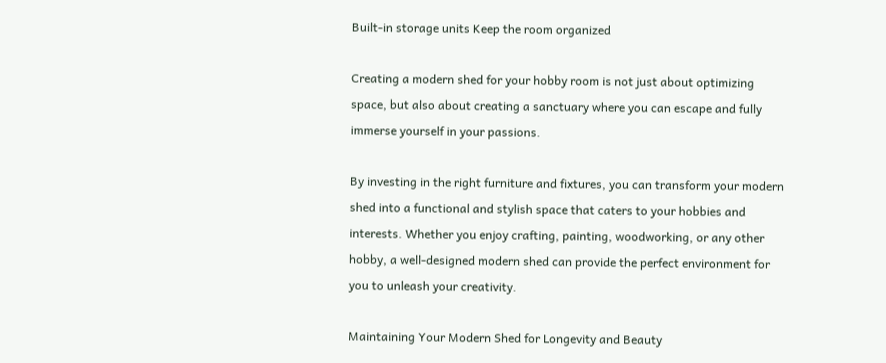Built-in storage units Keep the room organized

Creating a modern shed for your hobby room is not just about optimizing space, but also about creating a sanctuary where you can escape and fully immerse yourself in your passions.

By investing in the right furniture and fixtures, you can transform your modern shed into a functional and stylish space that caters to your hobbies and interests. Whether you enjoy crafting, painting, woodworking, or any other hobby, a well-designed modern shed can provide the perfect environment for you to unleash your creativity.

Maintaining Your Modern Shed for Longevity and Beauty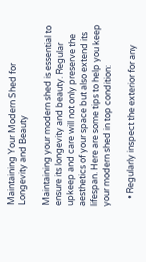Maintaining Your Modern Shed for Longevity and Beauty

Maintaining your modern shed is essential to ensure its longevity and beauty. Regular upkeep and care will not only preserve the aesthetics of your space but also extend its lifespan. Here are some tips to help you keep your modern shed in top condition:

    • Regularly inspect the exterior for any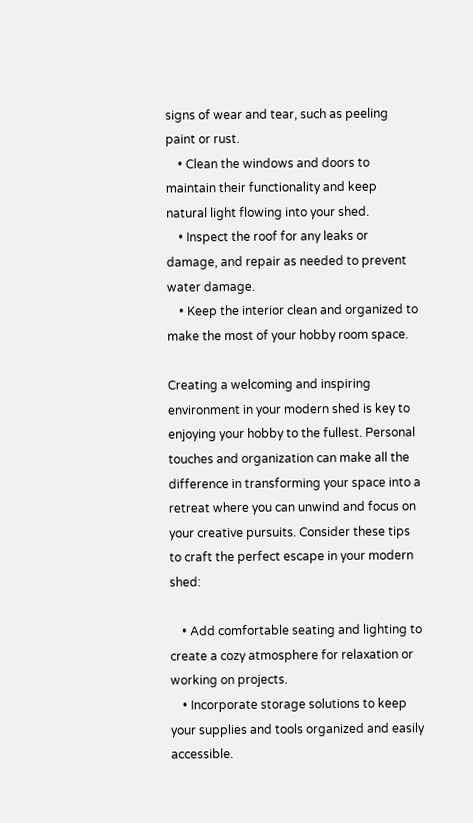signs of wear and tear, such as peeling paint or rust.
    • Clean the windows and doors to maintain their functionality and keep natural light flowing into your shed.
    • Inspect the roof for any leaks or damage, and repair as needed to prevent water damage.
    • Keep the interior clean and organized to make the most of your hobby room space.

Creating a welcoming and inspiring environment in your modern shed is key to enjoying your hobby to the fullest. Personal touches and organization can make all the difference in transforming your space into a retreat where you can unwind and focus on your creative pursuits. Consider these tips to craft the perfect escape in your modern shed:

    • Add comfortable seating and lighting to create a cozy atmosphere for relaxation or working on projects.
    • Incorporate storage solutions to keep your supplies and tools organized and easily accessible.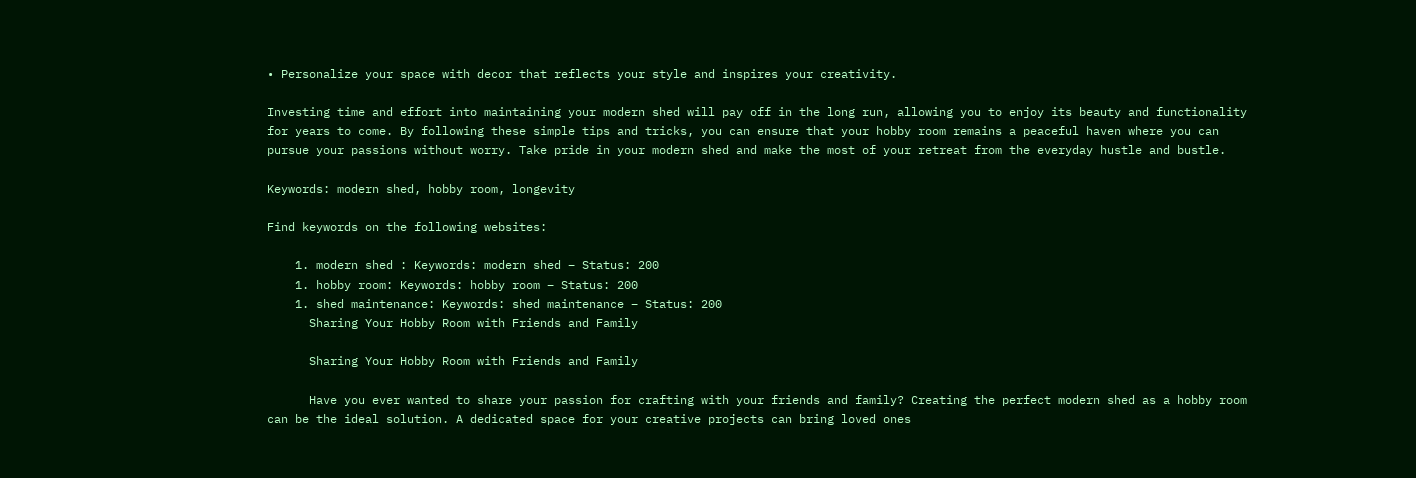• Personalize your space with decor that reflects your style and inspires your creativity.

Investing time and effort into maintaining your modern shed will pay off in the long run, allowing you to enjoy its beauty and functionality for years to come. By following these simple tips and tricks, you can ensure that your hobby room remains a peaceful haven where you can pursue your passions without worry. Take pride in your modern shed and make the most of your retreat from the everyday hustle and bustle.

Keywords: modern shed, hobby room, longevity

Find keywords on the following websites:

    1. modern shed : Keywords: modern shed – Status: 200
    1. hobby room: Keywords: hobby room – Status: 200
    1. shed maintenance: Keywords: shed maintenance – Status: 200
      Sharing Your Hobby Room with Friends and Family

      Sharing Your Hobby Room with Friends and Family

      Have you ever wanted to share your passion for crafting with your friends and family? Creating the perfect modern shed as a hobby room can be the ideal solution. A dedicated space for your creative projects can bring loved ones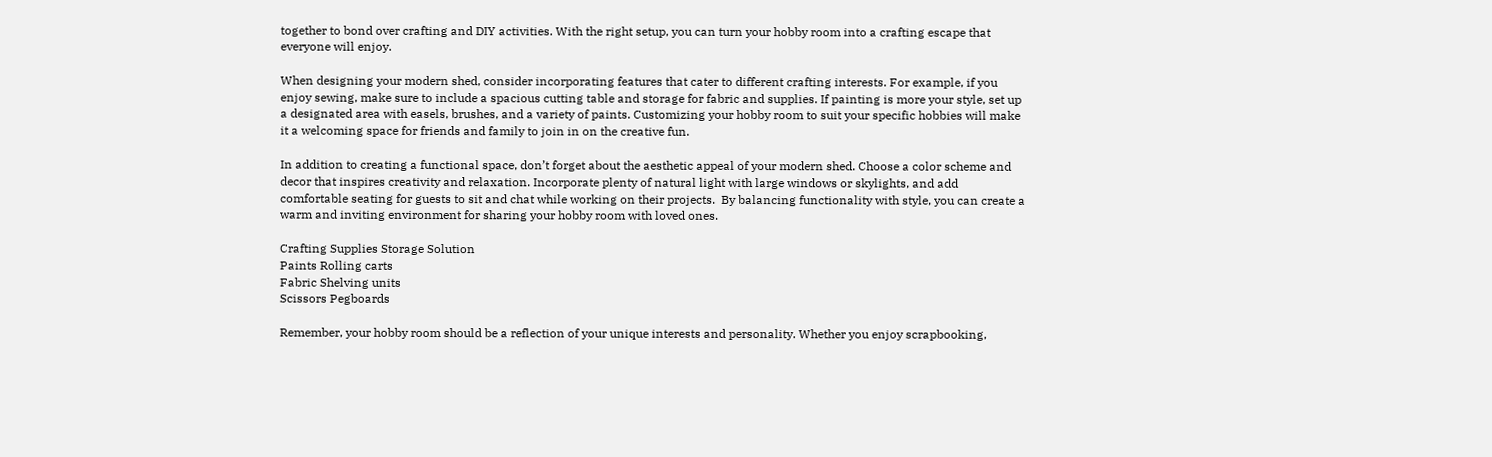together to bond over crafting and DIY activities. With the right setup, you can turn your hobby room into a crafting escape that everyone will enjoy.

When designing your modern shed, consider incorporating features that cater to different crafting interests. For example, if you enjoy sewing, make sure to include a spacious cutting table and storage for fabric and supplies. If painting is more your style, set up a designated area with easels, brushes, and a variety of paints. Customizing your hobby room to suit your specific hobbies will make it a welcoming space for friends and family to join in on the creative fun.

In addition to creating a functional space, don’t forget about the aesthetic appeal of your modern shed. Choose a color scheme and decor that inspires creativity and relaxation. Incorporate plenty of natural light with large windows or skylights, and add comfortable seating for guests to sit and chat while working on their projects.  By balancing functionality with style, you can create a warm and inviting environment for sharing your hobby room with loved ones.

Crafting Supplies Storage Solution
Paints Rolling carts
Fabric Shelving units
Scissors Pegboards

Remember, your hobby room should be a reflection of your unique interests and personality. Whether you enjoy scrapbooking,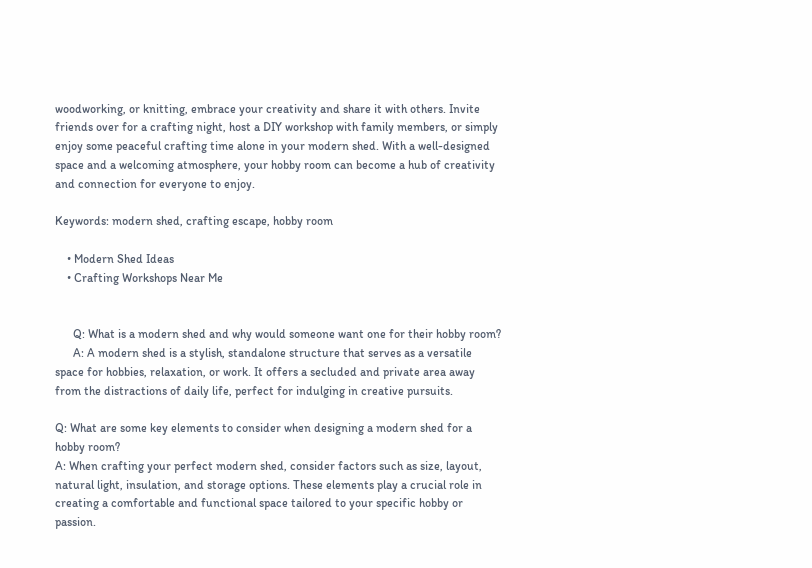woodworking, or knitting, embrace your creativity and share it with others. Invite friends over for a crafting night, host a DIY workshop with family members, or simply enjoy some peaceful crafting time alone in your modern shed. With a well-designed space and a welcoming atmosphere, your hobby room can become a hub of creativity and connection for everyone to enjoy.

Keywords: modern shed, crafting escape, hobby room

    • Modern Shed Ideas
    • Crafting Workshops Near Me


      Q: What is a modern shed and why would someone want one for their hobby room?
      A: A modern shed is a stylish, standalone structure that serves as a versatile space for hobbies, relaxation, or work. It offers a secluded and private area away from the distractions of daily life, perfect for indulging in creative pursuits.

Q: What are some key elements to consider when designing a modern shed for a hobby room?
A: When crafting your perfect modern shed, consider factors such as size, layout, natural light, insulation, and storage options. These elements play a crucial role in creating a comfortable and functional space tailored to your specific hobby or passion.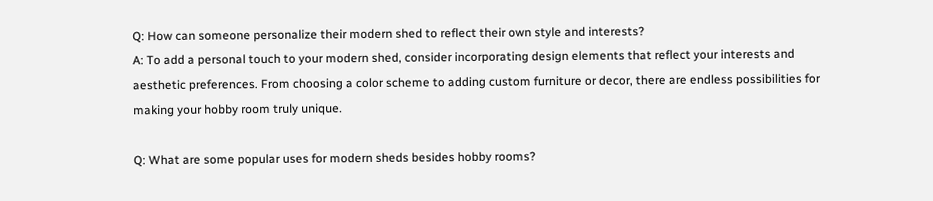Q: How can someone personalize their modern shed to reflect their own style and interests?
A: To add a personal touch to your modern shed, consider incorporating design elements that reflect your interests and aesthetic preferences. From choosing a color scheme to adding custom furniture or decor, there are endless possibilities for making your hobby room truly unique.

Q: What are some popular uses for modern sheds besides hobby rooms?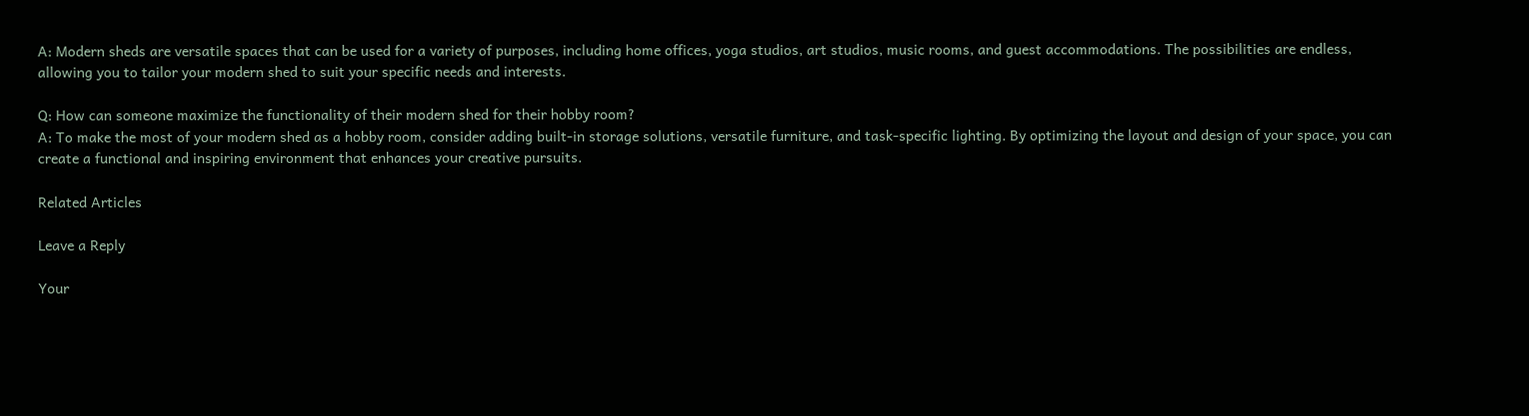A: Modern sheds are versatile spaces that can be used for a variety of purposes, including home offices, yoga studios, art studios, music rooms, and guest accommodations. The possibilities are endless, allowing you to tailor your modern shed to suit your specific needs and interests.

Q: How can someone maximize the functionality of their modern shed for their hobby room?
A: To make the most of your modern shed as a hobby room, consider adding built-in storage solutions, versatile furniture, and task-specific lighting. By optimizing the layout and design of your space, you can create a functional and inspiring environment that enhances your creative pursuits.

Related Articles

Leave a Reply

Your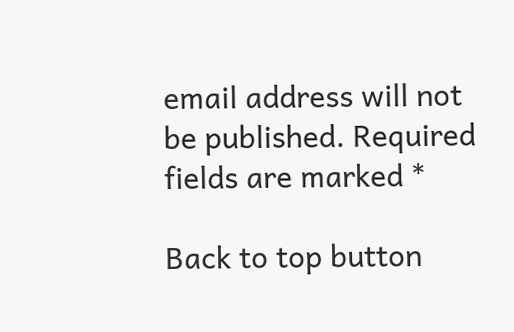email address will not be published. Required fields are marked *

Back to top button